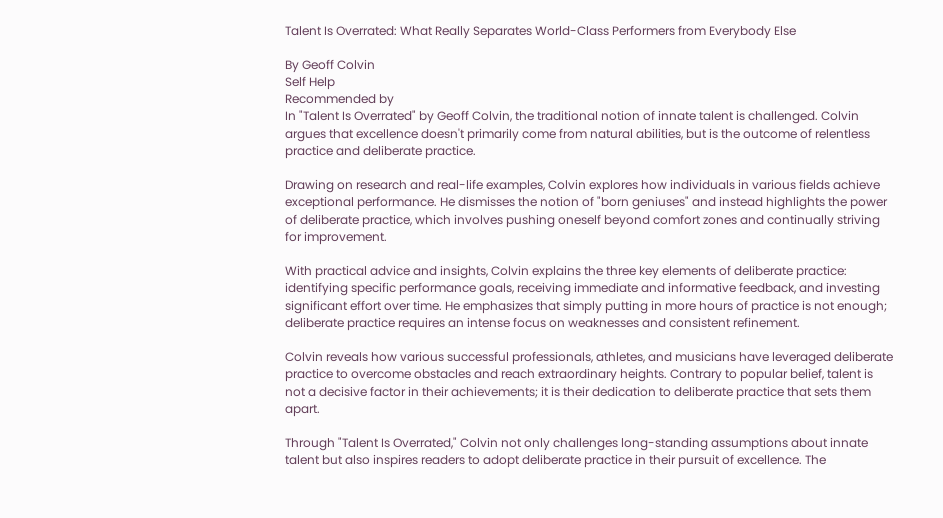Talent Is Overrated: What Really Separates World-Class Performers from Everybody Else

By Geoff Colvin
Self Help
Recommended by
In "Talent Is Overrated" by Geoff Colvin, the traditional notion of innate talent is challenged. Colvin argues that excellence doesn't primarily come from natural abilities, but is the outcome of relentless practice and deliberate practice.

Drawing on research and real-life examples, Colvin explores how individuals in various fields achieve exceptional performance. He dismisses the notion of "born geniuses" and instead highlights the power of deliberate practice, which involves pushing oneself beyond comfort zones and continually striving for improvement.

With practical advice and insights, Colvin explains the three key elements of deliberate practice: identifying specific performance goals, receiving immediate and informative feedback, and investing significant effort over time. He emphasizes that simply putting in more hours of practice is not enough; deliberate practice requires an intense focus on weaknesses and consistent refinement.

Colvin reveals how various successful professionals, athletes, and musicians have leveraged deliberate practice to overcome obstacles and reach extraordinary heights. Contrary to popular belief, talent is not a decisive factor in their achievements; it is their dedication to deliberate practice that sets them apart.

Through "Talent Is Overrated," Colvin not only challenges long-standing assumptions about innate talent but also inspires readers to adopt deliberate practice in their pursuit of excellence. The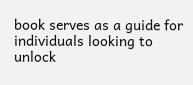book serves as a guide for individuals looking to unlock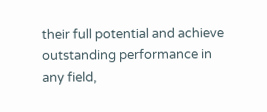their full potential and achieve outstanding performance in any field,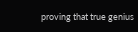proving that true genius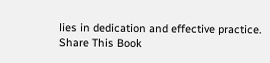lies in dedication and effective practice.
Share This Book